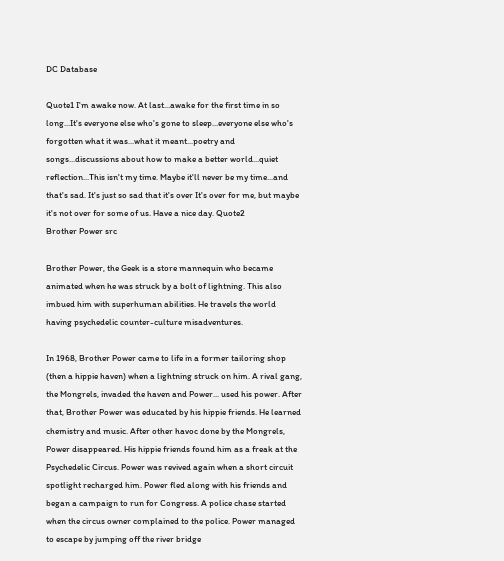DC Database

Quote1 I'm awake now. At last...awake for the first time in so long...It's everyone else who's gone to sleep...everyone else who's forgotten what it was...what it meant...poetry and songs...discussions about how to make a better world...quiet reflection...This isn't my time. Maybe it'll never be my time...and that's sad. It's just so sad that it's over It's over for me, but maybe it's not over for some of us. Have a nice day. Quote2
Brother Power src

Brother Power, the Geek is a store mannequin who became animated when he was struck by a bolt of lightning. This also imbued him with superhuman abilities. He travels the world having psychedelic counter-culture misadventures.

In 1968, Brother Power came to life in a former tailoring shop (then a hippie haven) when a lightning struck on him. A rival gang, the Mongrels, invaded the haven and Power... used his power. After that, Brother Power was educated by his hippie friends. He learned chemistry and music. After other havoc done by the Mongrels, Power disappeared. His hippie friends found him as a freak at the Psychedelic Circus. Power was revived again when a short circuit spotlight recharged him. Power fled along with his friends and began a campaign to run for Congress. A police chase started when the circus owner complained to the police. Power managed to escape by jumping off the river bridge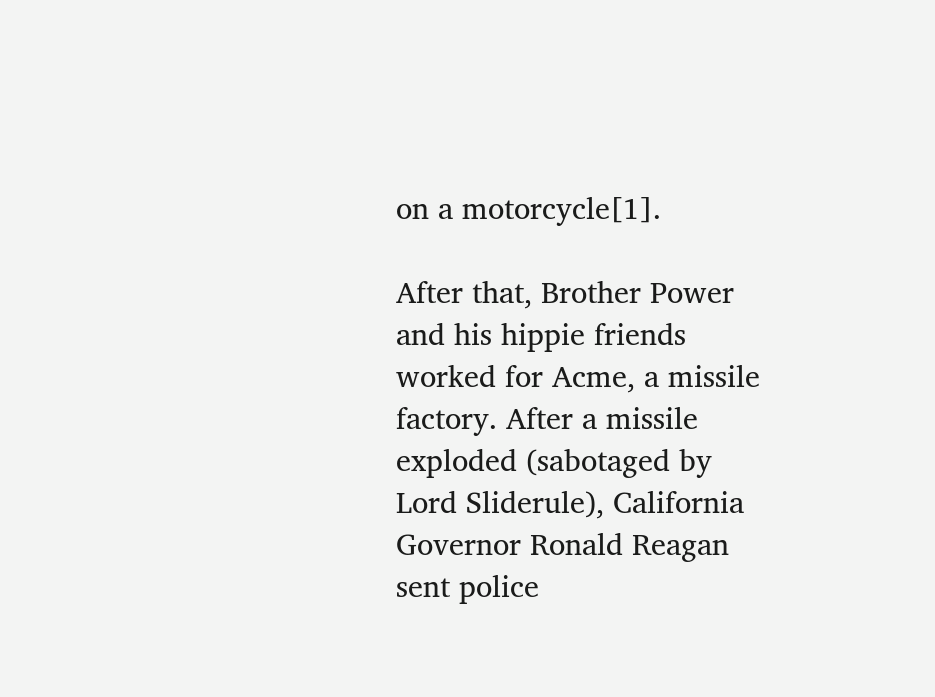on a motorcycle[1].

After that, Brother Power and his hippie friends worked for Acme, a missile factory. After a missile exploded (sabotaged by Lord Sliderule), California Governor Ronald Reagan sent police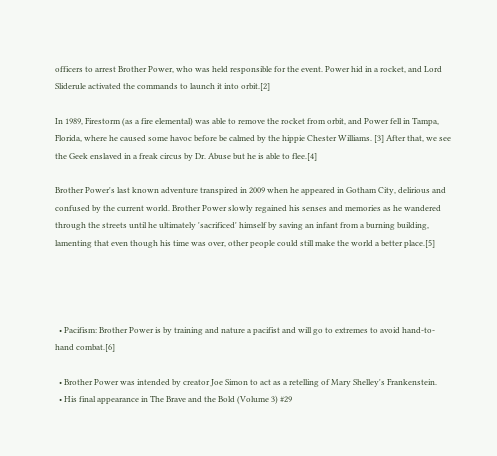officers to arrest Brother Power, who was held responsible for the event. Power hid in a rocket, and Lord Sliderule activated the commands to launch it into orbit.[2]

In 1989, Firestorm (as a fire elemental) was able to remove the rocket from orbit, and Power fell in Tampa, Florida, where he caused some havoc before be calmed by the hippie Chester Williams. [3] After that, we see the Geek enslaved in a freak circus by Dr. Abuse but he is able to flee.[4]

Brother Power's last known adventure transpired in 2009 when he appeared in Gotham City, delirious and confused by the current world. Brother Power slowly regained his senses and memories as he wandered through the streets until he ultimately 'sacrificed' himself by saving an infant from a burning building, lamenting that even though his time was over, other people could still make the world a better place.[5]




  • Pacifism: Brother Power is by training and nature a pacifist and will go to extremes to avoid hand-to-hand combat.[6]

  • Brother Power was intended by creator Joe Simon to act as a retelling of Mary Shelley's Frankenstein.
  • His final appearance in The Brave and the Bold (Volume 3) #29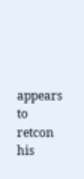appears to retcon his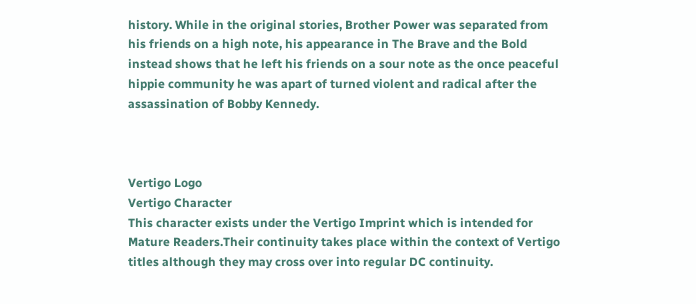history. While in the original stories, Brother Power was separated from his friends on a high note, his appearance in The Brave and the Bold instead shows that he left his friends on a sour note as the once peaceful hippie community he was apart of turned violent and radical after the assassination of Bobby Kennedy.



Vertigo Logo
Vertigo Character
This character exists under the Vertigo Imprint which is intended for Mature Readers.Their continuity takes place within the context of Vertigo titles although they may cross over into regular DC continuity.